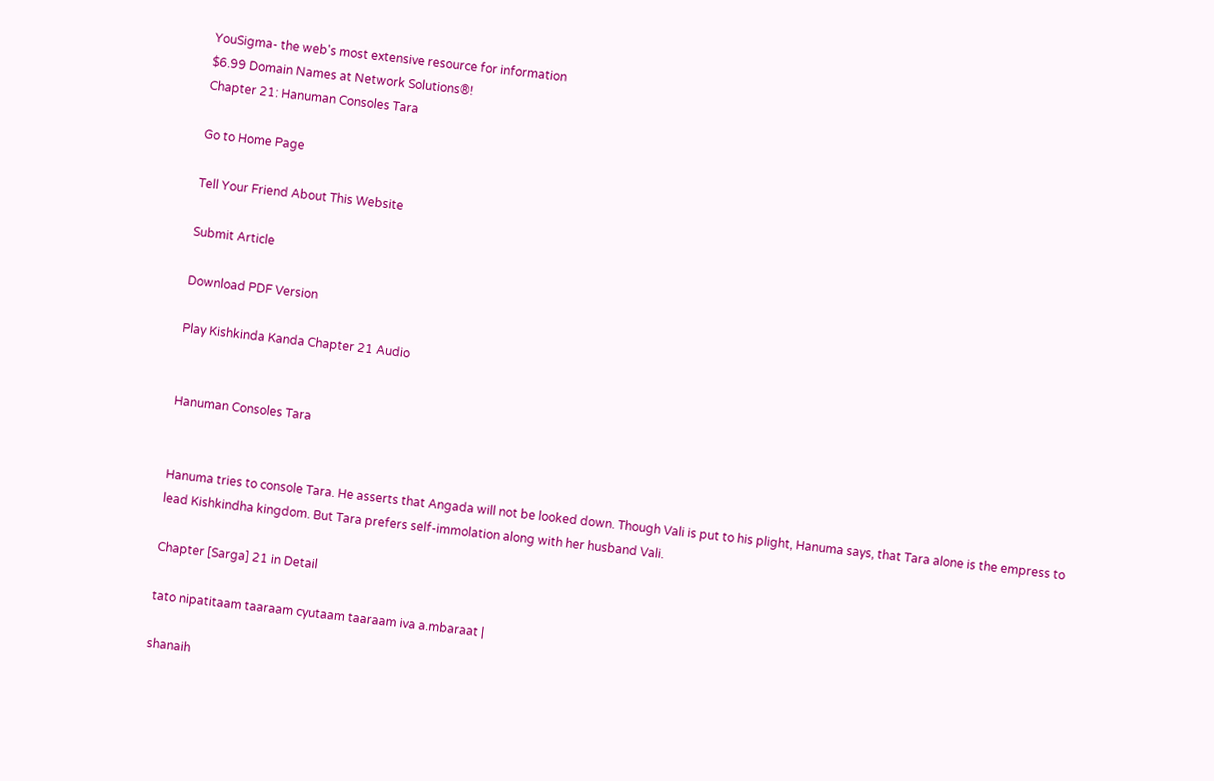YouSigma- the web's most extensive resource for information
$6.99 Domain Names at Network Solutions®!
Chapter 21: Hanuman Consoles Tara

Go to Home Page

Tell Your Friend About This Website

Submit Article

Download PDF Version

Play Kishkinda Kanda Chapter 21 Audio


Hanuman Consoles Tara


Hanuma tries to console Tara. He asserts that Angada will not be looked down. Though Vali is put to his plight, Hanuma says, that Tara alone is the empress to lead Kishkindha kingdom. But Tara prefers self-immolation along with her husband Vali.

Chapter [Sarga] 21 in Detail

tato nipatitaam taaraam cyutaam taaraam iva a.mbaraat |

shanaih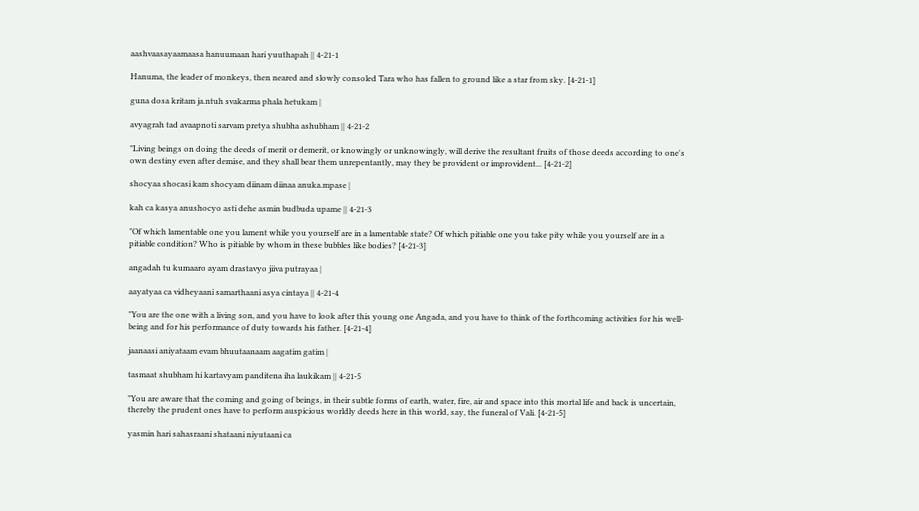aashvaasayaamaasa hanuumaan hari yuuthapah || 4-21-1

Hanuma, the leader of monkeys, then neared and slowly consoled Tara who has fallen to ground like a star from sky. [4-21-1]

guna dosa kritam ja.ntuh svakarma phala hetukam |

avyagrah tad avaapnoti sarvam pretya shubha ashubham || 4-21-2

"Living beings on doing the deeds of merit or demerit, or knowingly or unknowingly, will derive the resultant fruits of those deeds according to one's own destiny even after demise, and they shall bear them unrepentantly, may they be provident or improvident... [4-21-2]

shocyaa shocasi kam shocyam diinam diinaa anuka.mpase |

kah ca kasya anushocyo asti dehe asmin budbuda upame || 4-21-3

"Of which lamentable one you lament while you yourself are in a lamentable state? Of which pitiable one you take pity while you yourself are in a pitiable condition? Who is pitiable by whom in these bubbles like bodies? [4-21-3]

angadah tu kumaaro ayam drastavyo jiiva putrayaa |

aayatyaa ca vidheyaani samarthaani asya cintaya || 4-21-4

"You are the one with a living son, and you have to look after this young one Angada, and you have to think of the forthcoming activities for his well-being and for his performance of duty towards his father. [4-21-4]

jaanaasi aniyataam evam bhuutaanaam aagatim gatim |

tasmaat shubham hi kartavyam panditena iha laukikam || 4-21-5

"You are aware that the coming and going of beings, in their subtle forms of earth, water, fire, air and space into this mortal life and back is uncertain, thereby the prudent ones have to perform auspicious worldly deeds here in this world, say, the funeral of Vali. [4-21-5]

yasmin hari sahasraani shataani niyutaani ca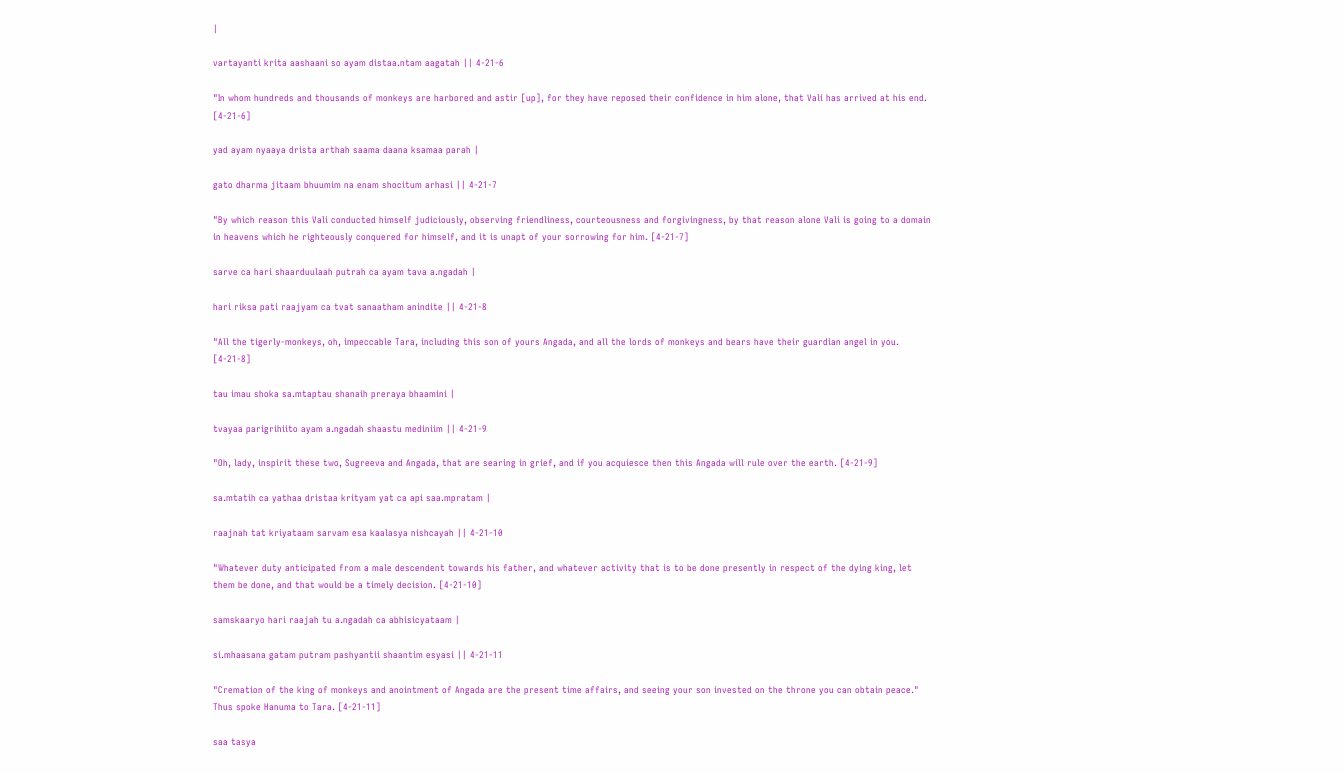|

vartayanti krita aashaani so ayam distaa.ntam aagatah || 4-21-6

"In whom hundreds and thousands of monkeys are harbored and astir [up], for they have reposed their confidence in him alone, that Vali has arrived at his end. [4-21-6]

yad ayam nyaaya drista arthah saama daana ksamaa parah |

gato dharma jitaam bhuumim na enam shocitum arhasi || 4-21-7

"By which reason this Vali conducted himself judiciously, observing friendliness, courteousness and forgivingness, by that reason alone Vali is going to a domain in heavens which he righteously conquered for himself, and it is unapt of your sorrowing for him. [4-21-7]

sarve ca hari shaarduulaah putrah ca ayam tava a.ngadah |

hari riksa pati raajyam ca tvat sanaatham anindite || 4-21-8

"All the tigerly-monkeys, oh, impeccable Tara, including this son of yours Angada, and all the lords of monkeys and bears have their guardian angel in you. [4-21-8]

tau imau shoka sa.mtaptau shanaih preraya bhaamini |

tvayaa parigrihiito ayam a.ngadah shaastu mediniim || 4-21-9

"Oh, lady, inspirit these two, Sugreeva and Angada, that are searing in grief, and if you acquiesce then this Angada will rule over the earth. [4-21-9]

sa.mtatih ca yathaa dristaa krityam yat ca api saa.mpratam |

raajnah tat kriyataam sarvam esa kaalasya nishcayah || 4-21-10

"Whatever duty anticipated from a male descendent towards his father, and whatever activity that is to be done presently in respect of the dying king, let them be done, and that would be a timely decision. [4-21-10]

samskaaryo hari raajah tu a.ngadah ca abhisicyataam |

si.mhaasana gatam putram pashyantii shaantim esyasi || 4-21-11

"Cremation of the king of monkeys and anointment of Angada are the present time affairs, and seeing your son invested on the throne you can obtain peace." Thus spoke Hanuma to Tara. [4-21-11]

saa tasya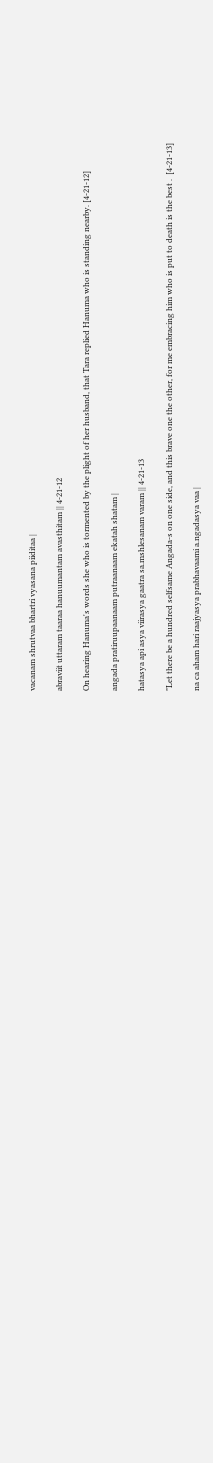vacanam shrutvaa bhartri vyasana piiditaa |

abraviit uttaram taaraa hanuumantam avasthitam || 4-21-12

On hearing Hanuma's words she who is tormented by the plight of her husband, that Tara replied Hanuma who is standing nearby. [4-21-12]

angada pratiruupaanaam putraanaam ekatah shatam |

hatasya api asya viirasya gaatra sa.mshlesanam varam || 4-21-13

"Let there be a hundred selfsame Angada-s on one side, and this brave one the other, for me embracing him who is put to death is the best .  [4-21-13]

na ca aham hari raajyasya prabhavaami a.ngadasya vaa |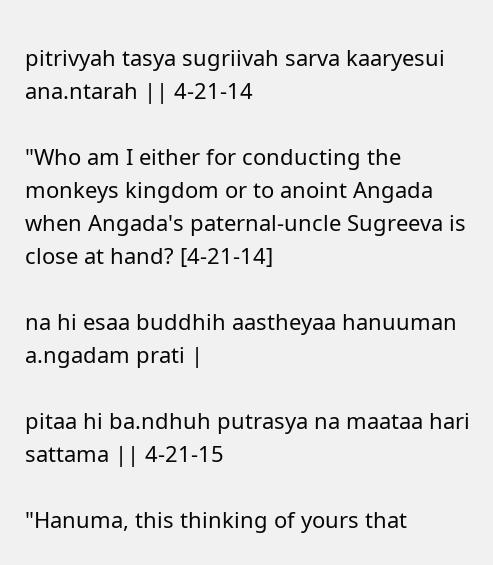pitrivyah tasya sugriivah sarva kaaryesui ana.ntarah || 4-21-14

"Who am I either for conducting the monkeys kingdom or to anoint Angada when Angada's paternal-uncle Sugreeva is close at hand? [4-21-14]

na hi esaa buddhih aastheyaa hanuuman a.ngadam prati |

pitaa hi ba.ndhuh putrasya na maataa hari sattama || 4-21-15

"Hanuma, this thinking of yours that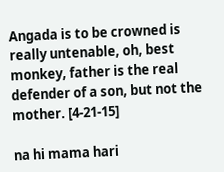Angada is to be crowned is really untenable, oh, best monkey, father is the real defender of a son, but not the mother. [4-21-15]

na hi mama hari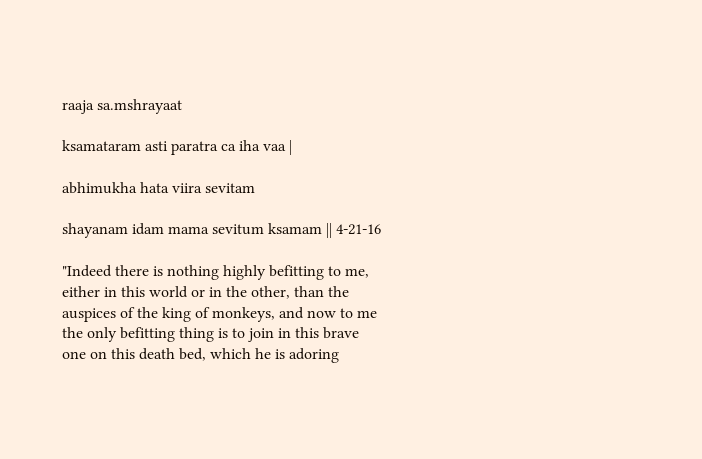raaja sa.mshrayaat

ksamataram asti paratra ca iha vaa |

abhimukha hata viira sevitam

shayanam idam mama sevitum ksamam || 4-21-16

"Indeed there is nothing highly befitting to me, either in this world or in the other, than the auspices of the king of monkeys, and now to me the only befitting thing is to join in this brave one on this death bed, which he is adoring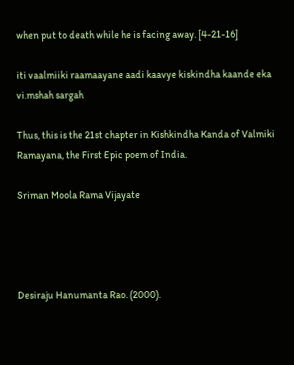when put to death while he is facing away. [4-21-16]

iti vaalmiiki raamaayane aadi kaavye kiskindha kaande eka vi.mshah sargah

Thus, this is the 21st chapter in Kishkindha Kanda of Valmiki Ramayana, the First Epic poem of India.

Sriman Moola Rama Vijayate




Desiraju Hanumanta Rao. (2000).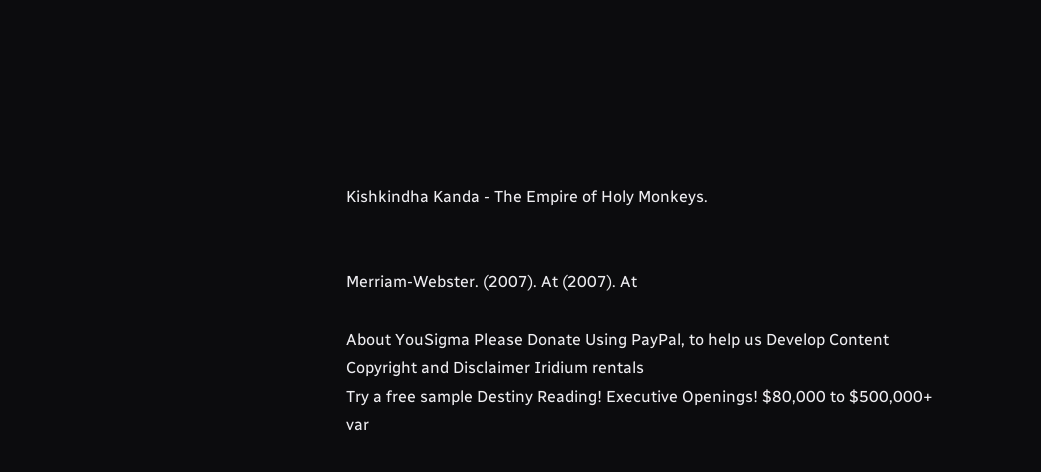Kishkindha Kanda - The Empire of Holy Monkeys.


Merriam-Webster. (2007). At (2007). At

About YouSigma Please Donate Using PayPal, to help us Develop Content
Copyright and Disclaimer Iridium rentals
Try a free sample Destiny Reading! Executive Openings! $80,000 to $500,000+
var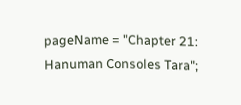pageName = "Chapter 21: Hanuman Consoles Tara";